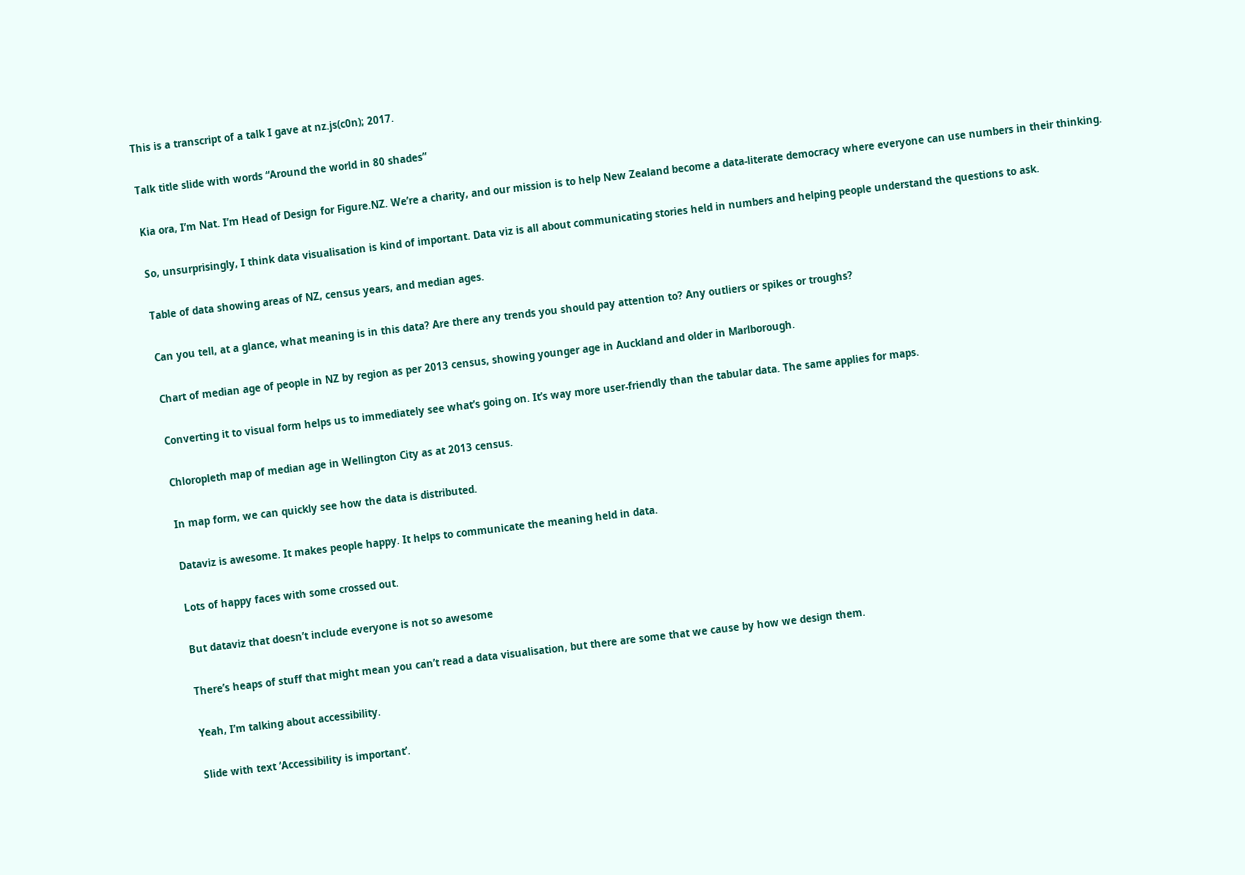This is a transcript of a talk I gave at nz.js(c0n); 2017.

Talk title slide with words “Around the world in 80 shades”

Kia ora, I’m Nat. I’m Head of Design for Figure.NZ. We’re a charity, and our mission is to help New Zealand become a data-literate democracy where everyone can use numbers in their thinking.

So, unsurprisingly, I think data visualisation is kind of important. Data viz is all about communicating stories held in numbers and helping people understand the questions to ask.

Table of data showing areas of NZ, census years, and median ages.

Can you tell, at a glance, what meaning is in this data? Are there any trends you should pay attention to? Any outliers or spikes or troughs?

Chart of median age of people in NZ by region as per 2013 census, showing younger age in Auckland and older in Marlborough.

Converting it to visual form helps us to immediately see what’s going on. It’s way more user-friendly than the tabular data. The same applies for maps.

Chloropleth map of median age in Wellington City as at 2013 census.

In map form, we can quickly see how the data is distributed.

Dataviz is awesome. It makes people happy. It helps to communicate the meaning held in data.

Lots of happy faces with some crossed out.

But dataviz that doesn’t include everyone is not so awesome

There’s heaps of stuff that might mean you can’t read a data visualisation, but there are some that we cause by how we design them.

Yeah, I’m talking about accessibility.

Slide with text ‘Accessibility is important’.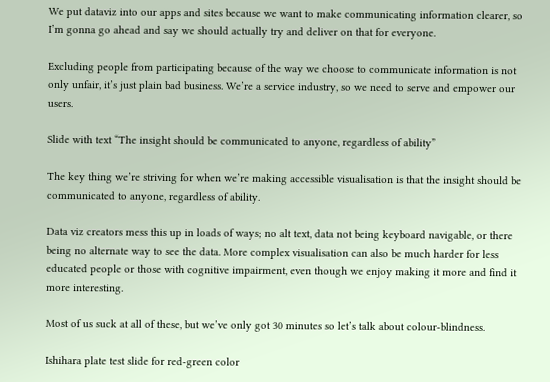We put dataviz into our apps and sites because we want to make communicating information clearer, so I’m gonna go ahead and say we should actually try and deliver on that for everyone.

Excluding people from participating because of the way we choose to communicate information is not only unfair, it’s just plain bad business. We’re a service industry, so we need to serve and empower our users.

Slide with text “The insight should be communicated to anyone, regardless of ability”

The key thing we’re striving for when we’re making accessible visualisation is that the insight should be communicated to anyone, regardless of ability.

Data viz creators mess this up in loads of ways; no alt text, data not being keyboard navigable, or there being no alternate way to see the data. More complex visualisation can also be much harder for less educated people or those with cognitive impairment, even though we enjoy making it more and find it more interesting.

Most of us suck at all of these, but we’ve only got 30 minutes so let’s talk about colour-blindness.

Ishihara plate test slide for red-green color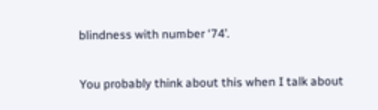blindness with number ‘74’.

You probably think about this when I talk about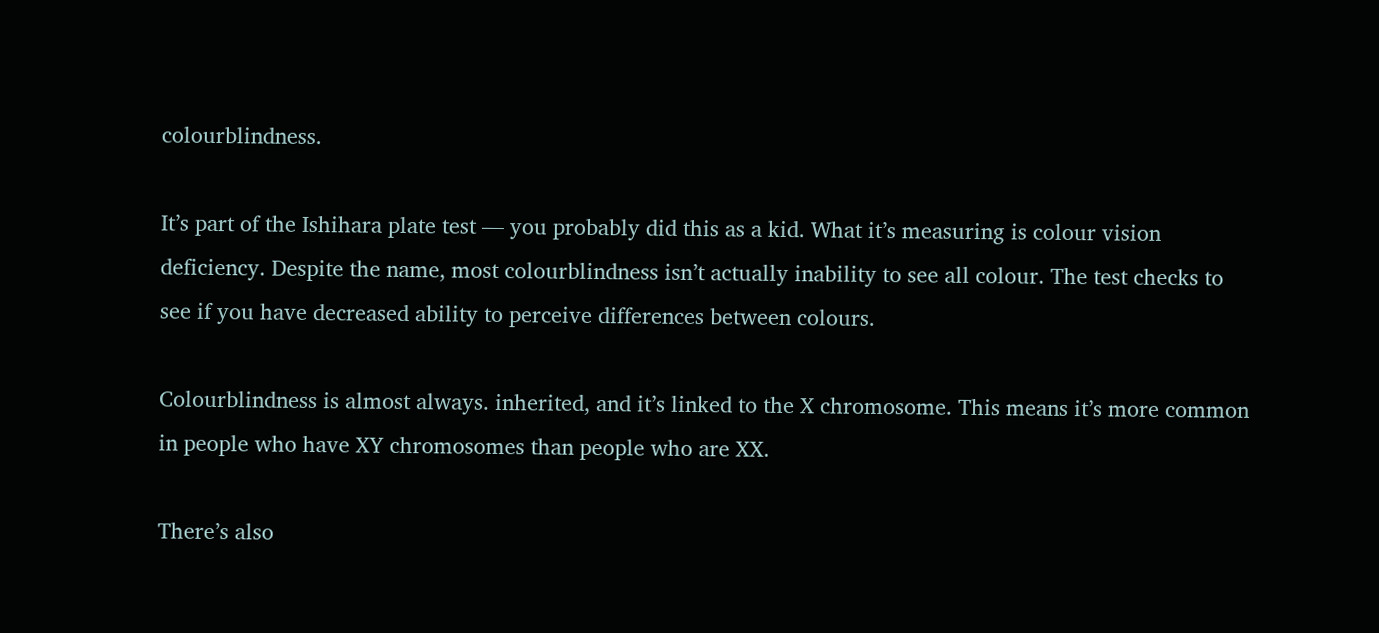colourblindness.

It’s part of the Ishihara plate test — you probably did this as a kid. What it’s measuring is colour vision deficiency. Despite the name, most colourblindness isn’t actually inability to see all colour. The test checks to see if you have decreased ability to perceive differences between colours.

Colourblindness is almost always. inherited, and it’s linked to the X chromosome. This means it’s more common in people who have XY chromosomes than people who are XX.

There’s also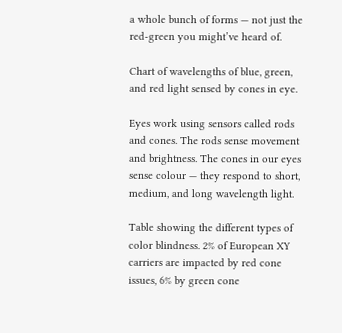a whole bunch of forms — not just the red-green you might’ve heard of.

Chart of wavelengths of blue, green, and red light sensed by cones in eye.

Eyes work using sensors called rods and cones. The rods sense movement and brightness. The cones in our eyes sense colour — they respond to short, medium, and long wavelength light.

Table showing the different types of color blindness. 2% of European XY carriers are impacted by red cone issues, 6% by green cone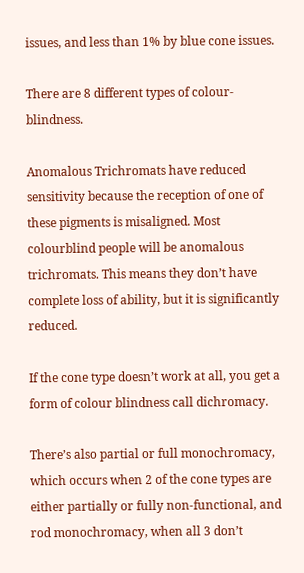issues, and less than 1% by blue cone issues.

There are 8 different types of colour-blindness.

Anomalous Trichromats have reduced sensitivity because the reception of one of these pigments is misaligned. Most colourblind people will be anomalous trichromats. This means they don’t have complete loss of ability, but it is significantly reduced.

If the cone type doesn’t work at all, you get a form of colour blindness call dichromacy.

There’s also partial or full monochromacy, which occurs when 2 of the cone types are either partially or fully non-functional, and rod monochromacy, when all 3 don’t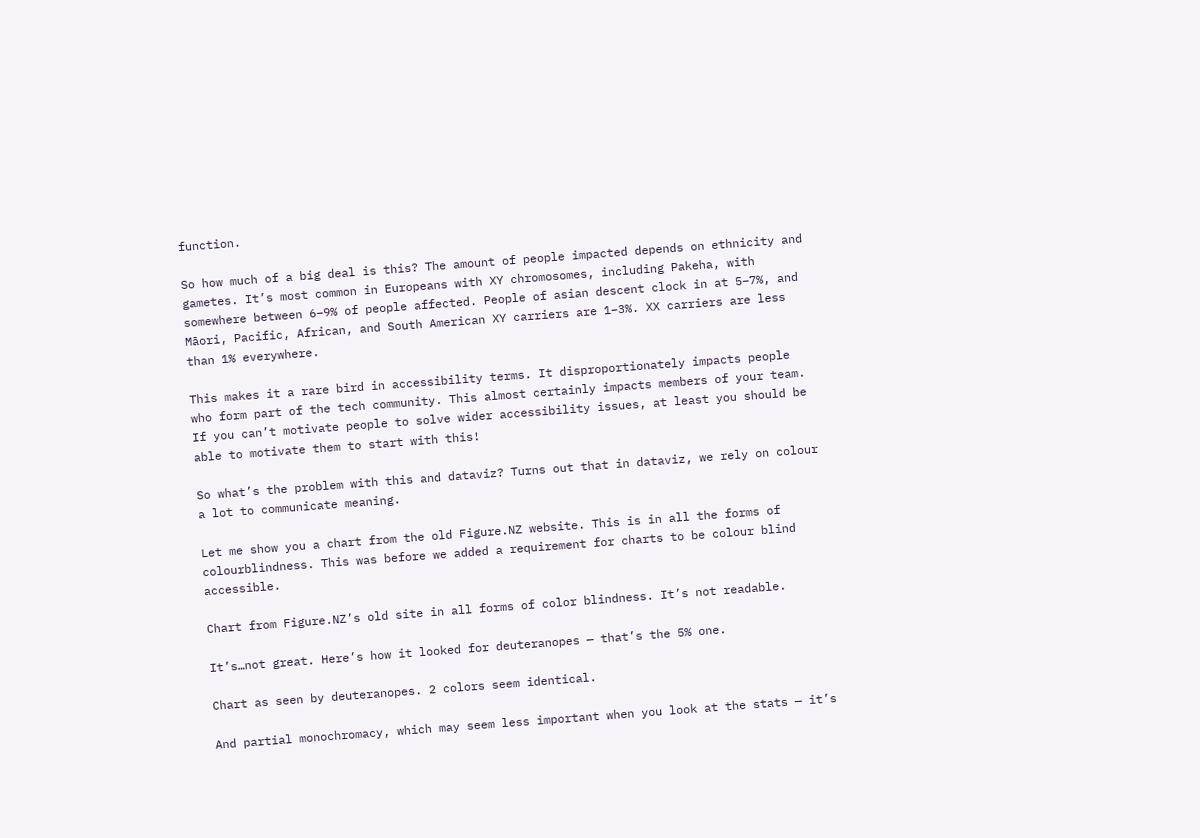function.

So how much of a big deal is this? The amount of people impacted depends on ethnicity and gametes. It’s most common in Europeans with XY chromosomes, including Pakeha, with somewhere between 6–9% of people affected. People of asian descent clock in at 5–7%, and Māori, Pacific, African, and South American XY carriers are 1–3%. XX carriers are less than 1% everywhere.

This makes it a rare bird in accessibility terms. It disproportionately impacts people who form part of the tech community. This almost certainly impacts members of your team. If you can’t motivate people to solve wider accessibility issues, at least you should be able to motivate them to start with this!

So what’s the problem with this and dataviz? Turns out that in dataviz, we rely on colour a lot to communicate meaning.

Let me show you a chart from the old Figure.NZ website. This is in all the forms of colourblindness. This was before we added a requirement for charts to be colour blind accessible.

Chart from Figure.NZ’s old site in all forms of color blindness. It’s not readable.

It’s…not great. Here’s how it looked for deuteranopes — that’s the 5% one.

Chart as seen by deuteranopes. 2 colors seem identical.

And partial monochromacy, which may seem less important when you look at the stats — it’s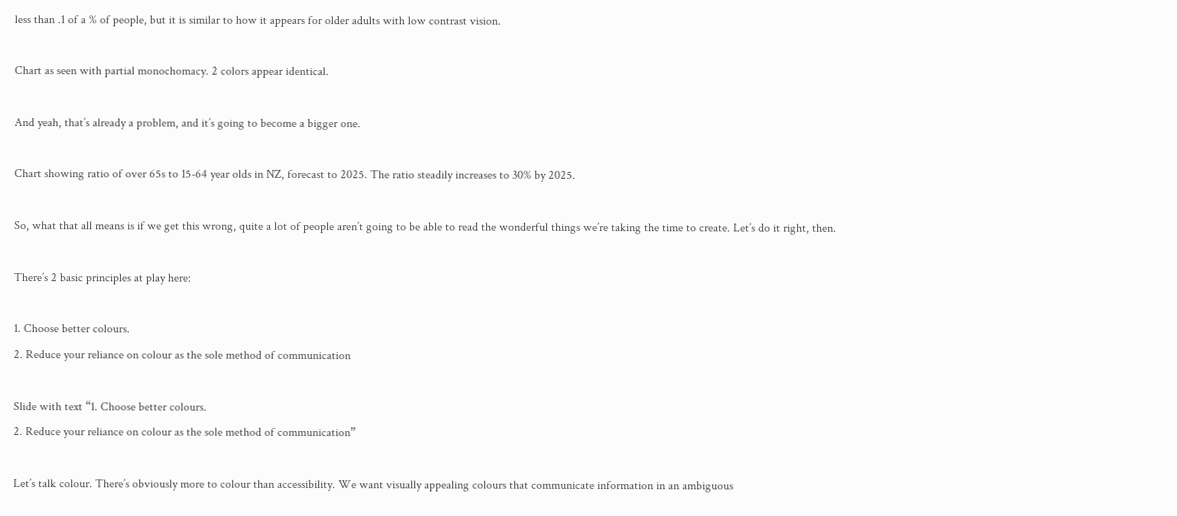less than .1 of a % of people, but it is similar to how it appears for older adults with low contrast vision.

Chart as seen with partial monochomacy. 2 colors appear identical.

And yeah, that’s already a problem, and it’s going to become a bigger one.

Chart showing ratio of over 65s to 15-64 year olds in NZ, forecast to 2025. The ratio steadily increases to 30% by 2025.

So, what that all means is if we get this wrong, quite a lot of people aren’t going to be able to read the wonderful things we’re taking the time to create. Let’s do it right, then.

There’s 2 basic principles at play here:

1. Choose better colours.
2. Reduce your reliance on colour as the sole method of communication

Slide with text “1. Choose better colours.
2. Reduce your reliance on colour as the sole method of communication”

Let’s talk colour. There’s obviously more to colour than accessibility. We want visually appealing colours that communicate information in an ambiguous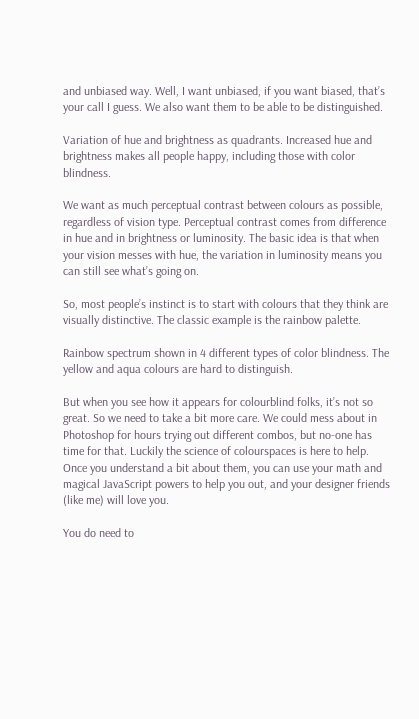and unbiased way. Well, I want unbiased, if you want biased, that’s your call I guess. We also want them to be able to be distinguished.

Variation of hue and brightness as quadrants. Increased hue and brightness makes all people happy, including those with color blindness.

We want as much perceptual contrast between colours as possible, regardless of vision type. Perceptual contrast comes from difference in hue and in brightness or luminosity. The basic idea is that when your vision messes with hue, the variation in luminosity means you can still see what’s going on.

So, most people’s instinct is to start with colours that they think are visually distinctive. The classic example is the rainbow palette.

Rainbow spectrum shown in 4 different types of color blindness. The yellow and aqua colours are hard to distinguish.

But when you see how it appears for colourblind folks, it’s not so great. So we need to take a bit more care. We could mess about in Photoshop for hours trying out different combos, but no-one has time for that. Luckily the science of colourspaces is here to help. Once you understand a bit about them, you can use your math and magical JavaScript powers to help you out, and your designer friends (like me) will love you.

You do need to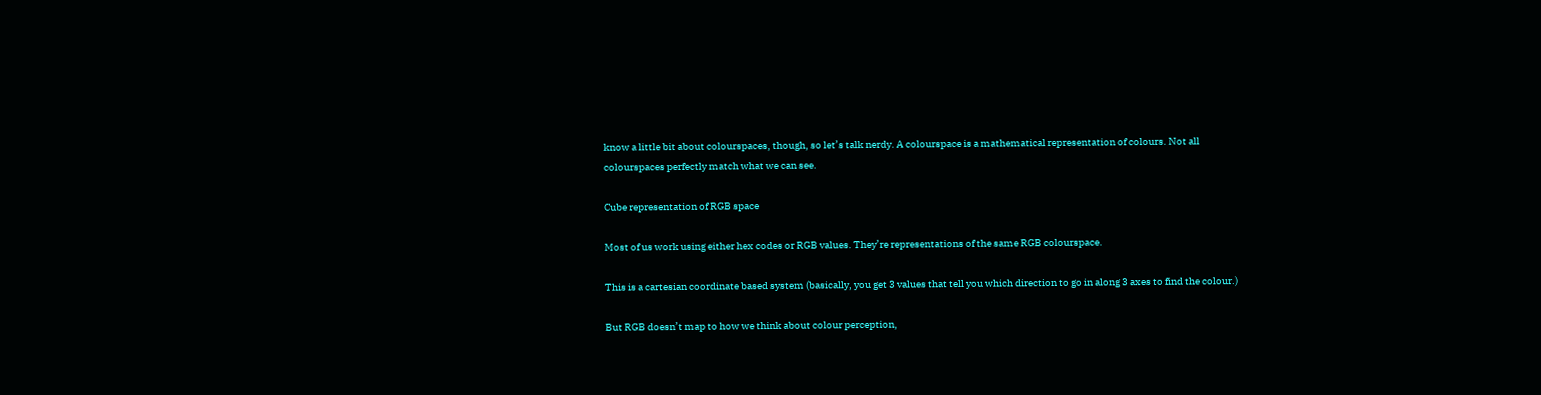know a little bit about colourspaces, though, so let’s talk nerdy. A colourspace is a mathematical representation of colours. Not all colourspaces perfectly match what we can see.

Cube representation of RGB space

Most of us work using either hex codes or RGB values. They’re representations of the same RGB colourspace.

This is a cartesian coordinate based system (basically, you get 3 values that tell you which direction to go in along 3 axes to find the colour.)

But RGB doesn’t map to how we think about colour perception,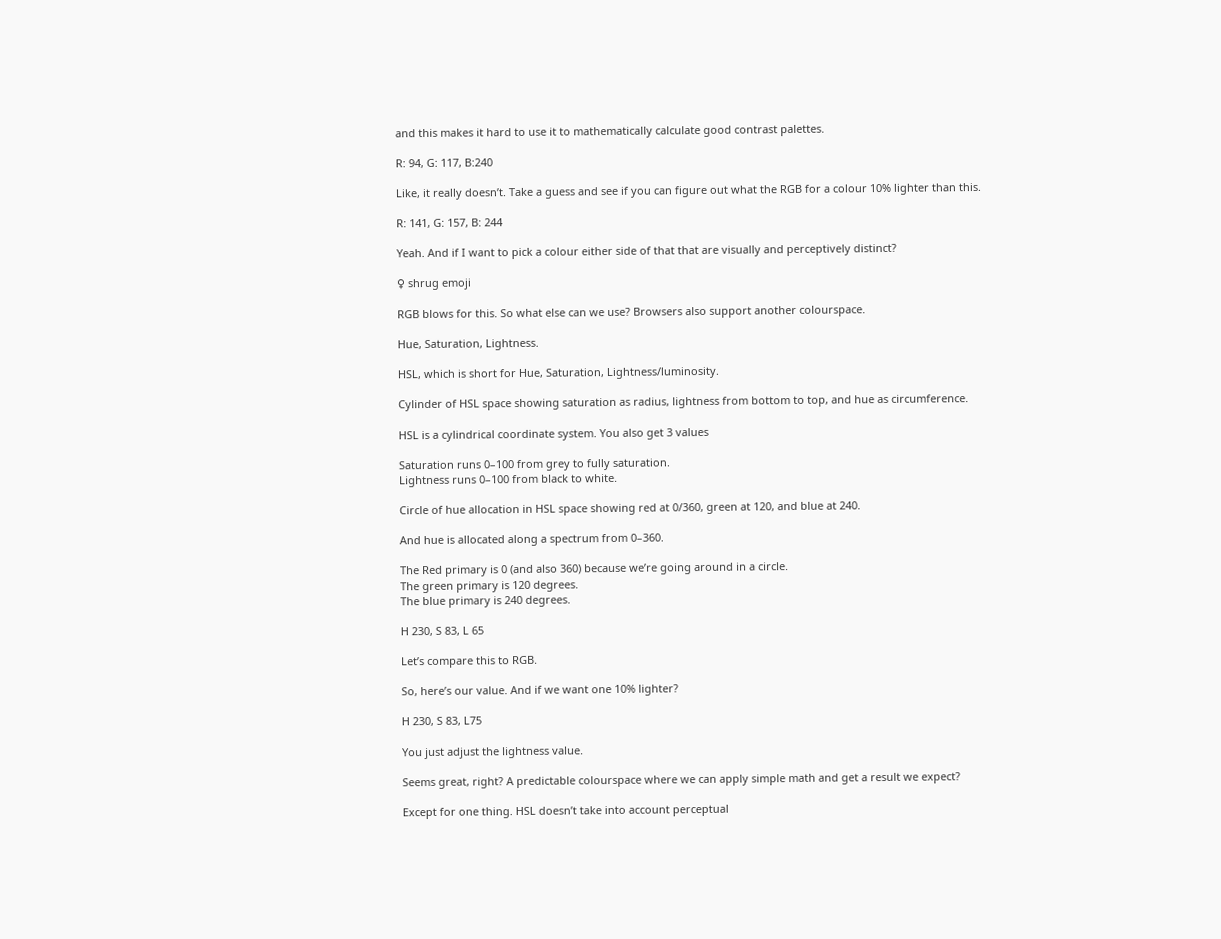and this makes it hard to use it to mathematically calculate good contrast palettes.

R: 94, G: 117, B:240

Like, it really doesn’t. Take a guess and see if you can figure out what the RGB for a colour 10% lighter than this.

R: 141, G: 157, B: 244

Yeah. And if I want to pick a colour either side of that that are visually and perceptively distinct?

♀ shrug emoji

RGB blows for this. So what else can we use? Browsers also support another colourspace.

Hue, Saturation, Lightness.

HSL, which is short for Hue, Saturation, Lightness/luminosity.

Cylinder of HSL space showing saturation as radius, lightness from bottom to top, and hue as circumference.

HSL is a cylindrical coordinate system. You also get 3 values

Saturation runs 0–100 from grey to fully saturation.
Lightness runs 0–100 from black to white.

Circle of hue allocation in HSL space showing red at 0/360, green at 120, and blue at 240.

And hue is allocated along a spectrum from 0–360.

The Red primary is 0 (and also 360) because we’re going around in a circle.
The green primary is 120 degrees.
The blue primary is 240 degrees.

H 230, S 83, L 65

Let’s compare this to RGB.

So, here’s our value. And if we want one 10% lighter?

H 230, S 83, L75

You just adjust the lightness value.

Seems great, right? A predictable colourspace where we can apply simple math and get a result we expect?

Except for one thing. HSL doesn’t take into account perceptual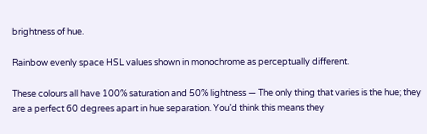brightness of hue.

Rainbow evenly space HSL values shown in monochrome as perceptually different.

These colours all have 100% saturation and 50% lightness — The only thing that varies is the hue; they are a perfect 60 degrees apart in hue separation. You’d think this means they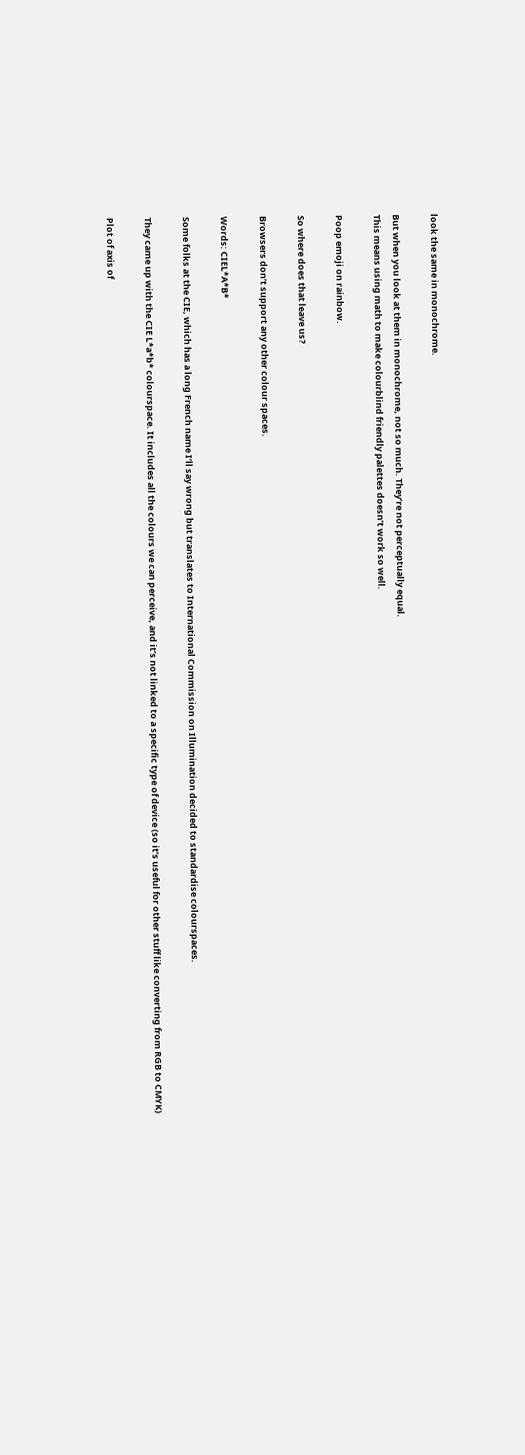look the same in monochrome.

But when you look at them in monochrome, not so much. They’re not perceptually equal.
This means using math to make colourblind friendly palettes doesn’t work so well.

Poop emoji on rainbow.

So where does that leave us?

Browsers don’t support any other colour spaces.

Words: CIEL*A*B*

Some folks at the CIE, which has a long French name I’ll say wrong but translates to International Commission on Illumination decided to standardise colourspaces.

They came up with the CIE L*a*b* colourspace. It includes all the colours we can perceive, and it’s not linked to a specific type of device (so it’s useful for other stuff like converting from RGB to CMYK)

Plot of axis of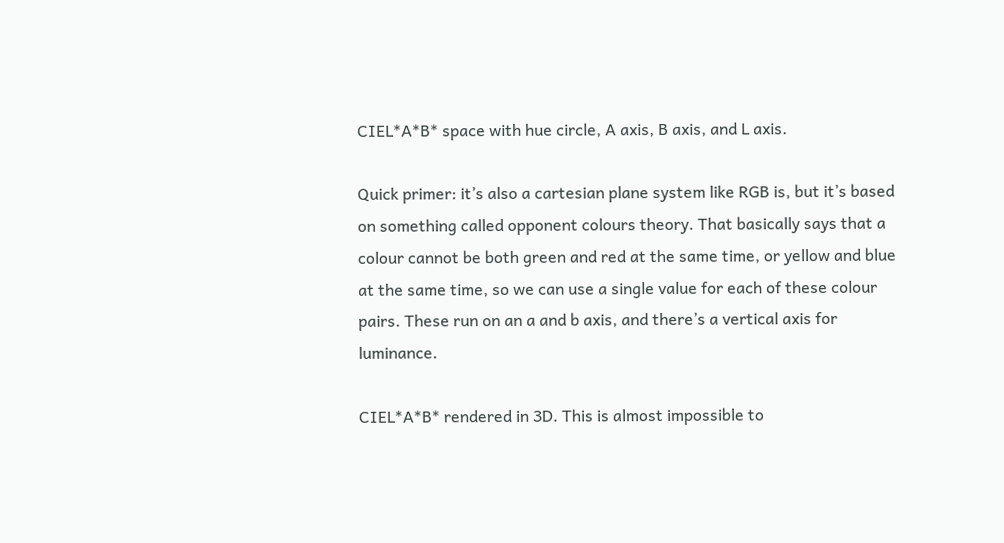CIEL*A*B* space with hue circle, A axis, B axis, and L axis.

Quick primer: it’s also a cartesian plane system like RGB is, but it’s based on something called opponent colours theory. That basically says that a colour cannot be both green and red at the same time, or yellow and blue at the same time, so we can use a single value for each of these colour pairs. These run on an a and b axis, and there’s a vertical axis for luminance.

CIEL*A*B* rendered in 3D. This is almost impossible to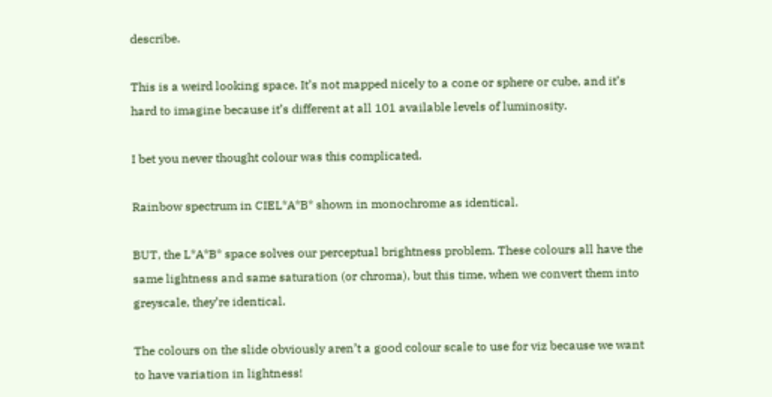describe.

This is a weird looking space. It’s not mapped nicely to a cone or sphere or cube, and it’s hard to imagine because it’s different at all 101 available levels of luminosity.

I bet you never thought colour was this complicated.

Rainbow spectrum in CIEL*A*B* shown in monochrome as identical.

BUT, the L*A*B* space solves our perceptual brightness problem. These colours all have the same lightness and same saturation (or chroma), but this time, when we convert them into greyscale, they’re identical.

The colours on the slide obviously aren’t a good colour scale to use for viz because we want to have variation in lightness!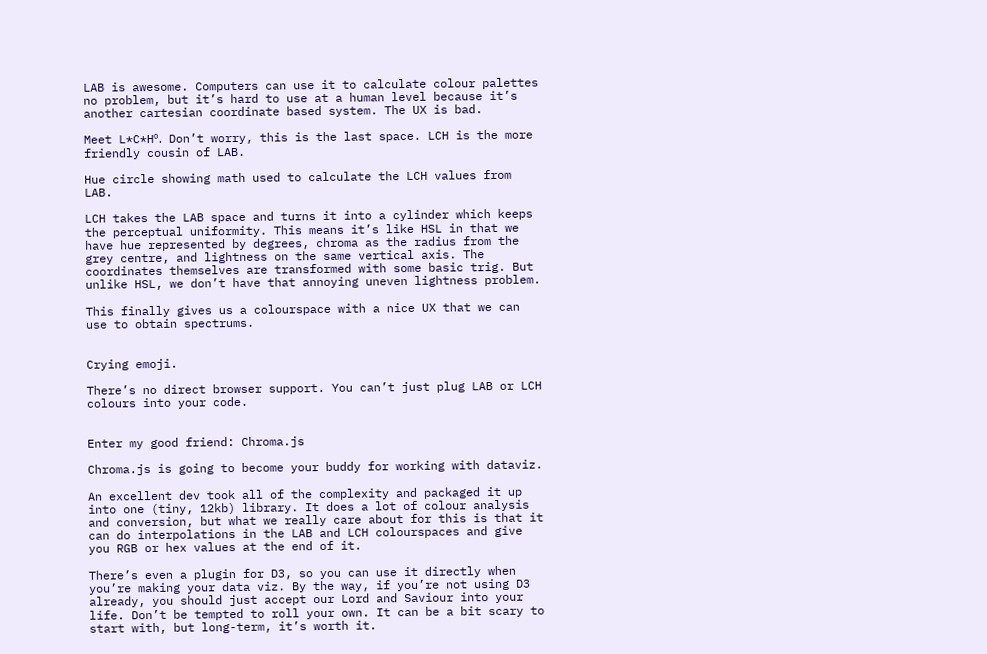LAB is awesome. Computers can use it to calculate colour palettes no problem, but it’s hard to use at a human level because it’s another cartesian coordinate based system. The UX is bad.

Meet L*C*Hº. Don’t worry, this is the last space. LCH is the more friendly cousin of LAB.

Hue circle showing math used to calculate the LCH values from LAB.

LCH takes the LAB space and turns it into a cylinder which keeps the perceptual uniformity. This means it’s like HSL in that we have hue represented by degrees, chroma as the radius from the grey centre, and lightness on the same vertical axis. The coordinates themselves are transformed with some basic trig. But unlike HSL, we don’t have that annoying uneven lightness problem.

This finally gives us a colourspace with a nice UX that we can use to obtain spectrums.


Crying emoji.

There’s no direct browser support. You can’t just plug LAB or LCH colours into your code.


Enter my good friend: Chroma.js

Chroma.js is going to become your buddy for working with dataviz.

An excellent dev took all of the complexity and packaged it up into one (tiny, 12kb) library. It does a lot of colour analysis and conversion, but what we really care about for this is that it can do interpolations in the LAB and LCH colourspaces and give you RGB or hex values at the end of it.

There’s even a plugin for D3, so you can use it directly when you’re making your data viz. By the way, if you’re not using D3 already, you should just accept our Lord and Saviour into your life. Don’t be tempted to roll your own. It can be a bit scary to start with, but long-term, it’s worth it.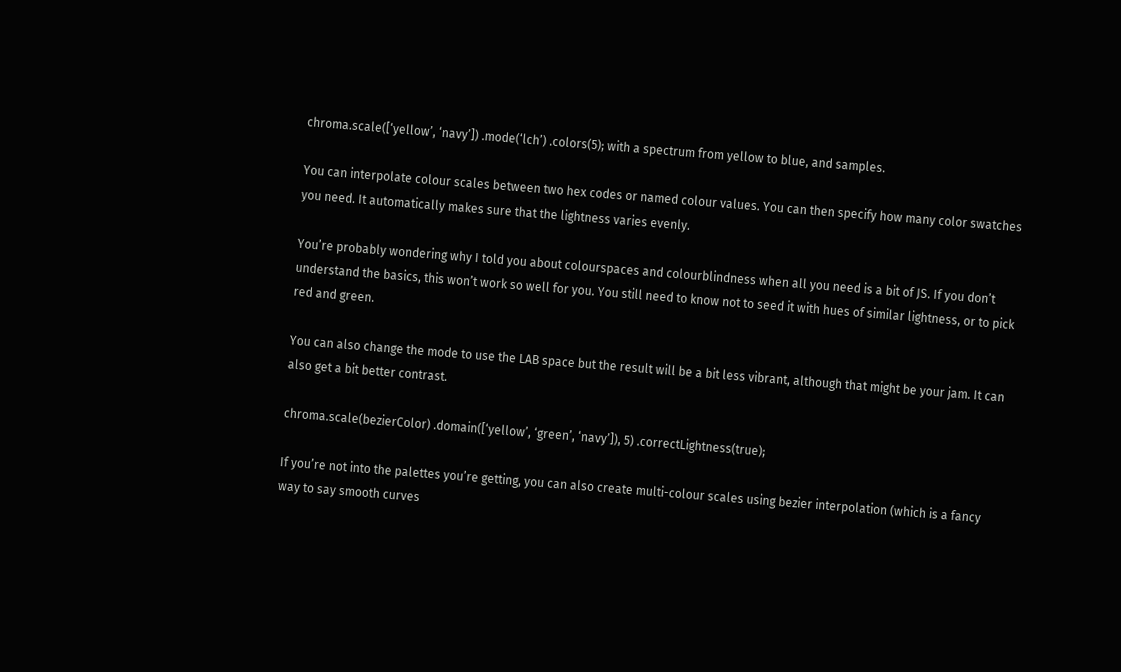chroma.scale([‘yellow’, ‘navy’]) .mode(‘lch’) .colors(5); with a spectrum from yellow to blue, and samples.

You can interpolate colour scales between two hex codes or named colour values. You can then specify how many color swatches you need. It automatically makes sure that the lightness varies evenly.

You’re probably wondering why I told you about colourspaces and colourblindness when all you need is a bit of JS. If you don’t understand the basics, this won’t work so well for you. You still need to know not to seed it with hues of similar lightness, or to pick red and green.

You can also change the mode to use the LAB space but the result will be a bit less vibrant, although that might be your jam. It can also get a bit better contrast.

chroma.scale(bezierColor) .domain([‘yellow’, ‘green’, ‘navy’]), 5) .correctLightness(true);

If you’re not into the palettes you’re getting, you can also create multi-colour scales using bezier interpolation (which is a fancy way to say smooth curves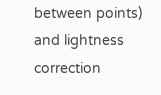between points) and lightness correction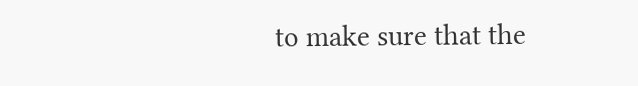to make sure that the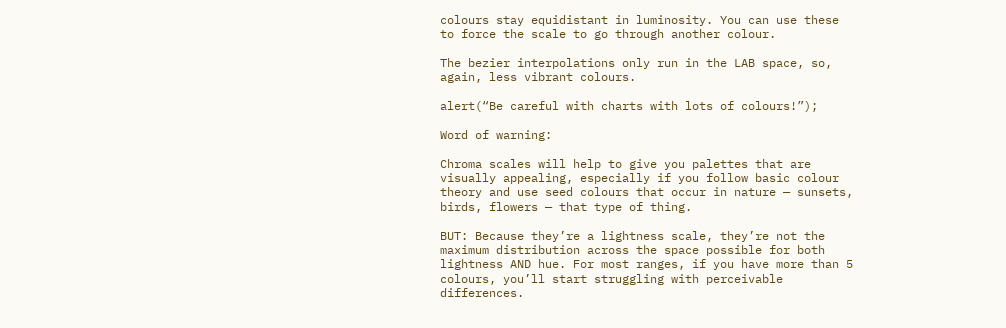colours stay equidistant in luminosity. You can use these to force the scale to go through another colour.

The bezier interpolations only run in the LAB space, so, again, less vibrant colours.

alert(“Be careful with charts with lots of colours!”);

Word of warning:

Chroma scales will help to give you palettes that are visually appealing, especially if you follow basic colour theory and use seed colours that occur in nature — sunsets, birds, flowers — that type of thing.

BUT: Because they’re a lightness scale, they’re not the maximum distribution across the space possible for both lightness AND hue. For most ranges, if you have more than 5 colours, you’ll start struggling with perceivable differences.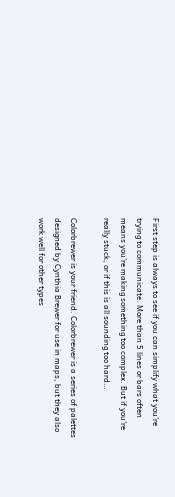First step is always to see if you can simplify what you’re trying to communicate. More than 5 lines or bars often means you’re making something too complex. But if you’re really stuck, or if this is all sounding too hard…

Colorbrewer is your friend. Colorbrewer is a series of palettes designed by Cynthia Brewer for use in maps, but they also work well for other types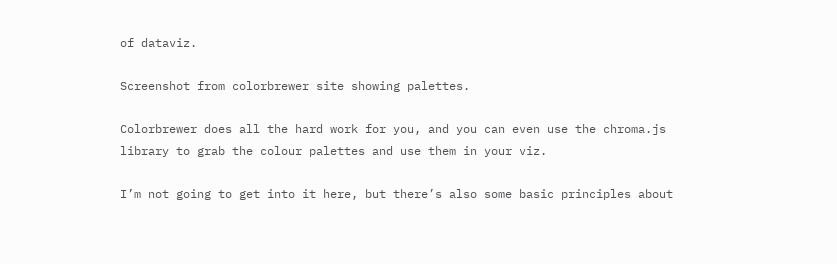of dataviz.

Screenshot from colorbrewer site showing palettes.

Colorbrewer does all the hard work for you, and you can even use the chroma.js library to grab the colour palettes and use them in your viz.

I’m not going to get into it here, but there’s also some basic principles about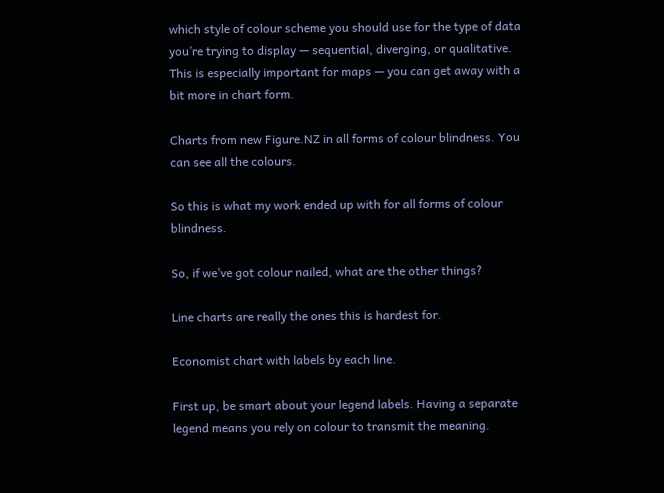which style of colour scheme you should use for the type of data you’re trying to display — sequential, diverging, or qualitative. This is especially important for maps — you can get away with a bit more in chart form.

Charts from new Figure.NZ in all forms of colour blindness. You can see all the colours.

So this is what my work ended up with for all forms of colour blindness.

So, if we’ve got colour nailed, what are the other things?

Line charts are really the ones this is hardest for.

Economist chart with labels by each line.

First up, be smart about your legend labels. Having a separate legend means you rely on colour to transmit the meaning.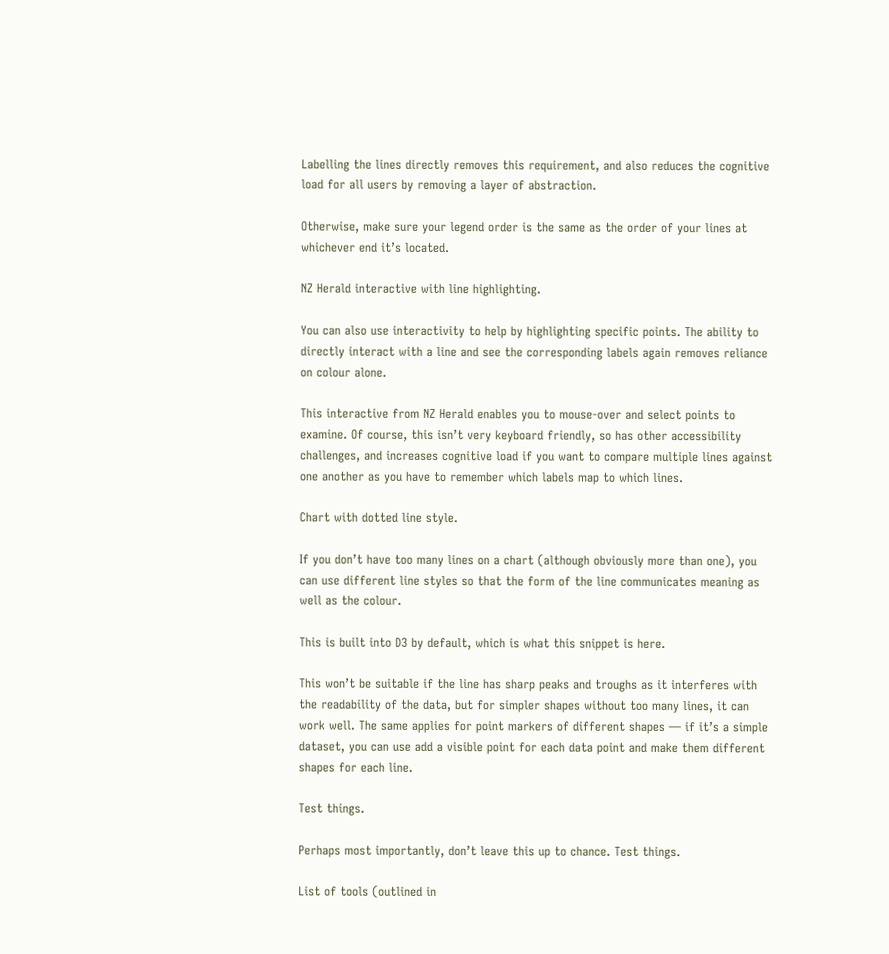Labelling the lines directly removes this requirement, and also reduces the cognitive load for all users by removing a layer of abstraction.

Otherwise, make sure your legend order is the same as the order of your lines at whichever end it’s located.

NZ Herald interactive with line highlighting.

You can also use interactivity to help by highlighting specific points. The ability to directly interact with a line and see the corresponding labels again removes reliance on colour alone.

This interactive from NZ Herald enables you to mouse-over and select points to examine. Of course, this isn’t very keyboard friendly, so has other accessibility challenges, and increases cognitive load if you want to compare multiple lines against one another as you have to remember which labels map to which lines.

Chart with dotted line style.

If you don’t have too many lines on a chart (although obviously more than one), you can use different line styles so that the form of the line communicates meaning as well as the colour.

This is built into D3 by default, which is what this snippet is here.

This won’t be suitable if the line has sharp peaks and troughs as it interferes with the readability of the data, but for simpler shapes without too many lines, it can work well. The same applies for point markers of different shapes — if it’s a simple dataset, you can use add a visible point for each data point and make them different shapes for each line.

Test things.

Perhaps most importantly, don’t leave this up to chance. Test things.

List of tools (outlined in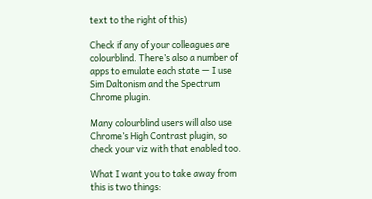text to the right of this)

Check if any of your colleagues are colourblind. There’s also a number of apps to emulate each state — I use Sim Daltonism and the Spectrum Chrome plugin.

Many colourblind users will also use Chrome’s High Contrast plugin, so check your viz with that enabled too.

What I want you to take away from this is two things: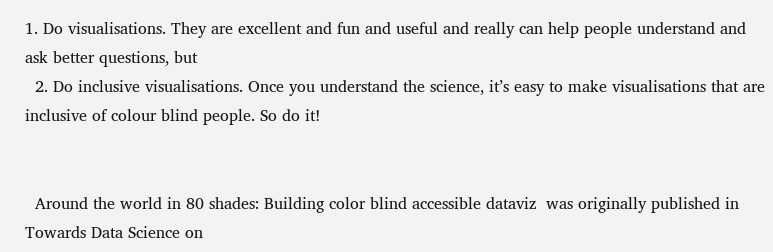1. Do visualisations. They are excellent and fun and useful and really can help people understand and ask better questions, but
  2. Do inclusive visualisations. Once you understand the science, it’s easy to make visualisations that are inclusive of colour blind people. So do it!


  Around the world in 80 shades: Building color blind accessible dataviz  was originally published in Towards Data Science on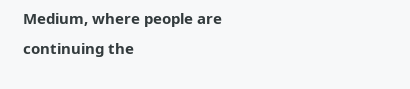Medium, where people are continuing the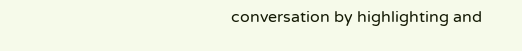conversation by highlighting and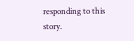responding to this story.